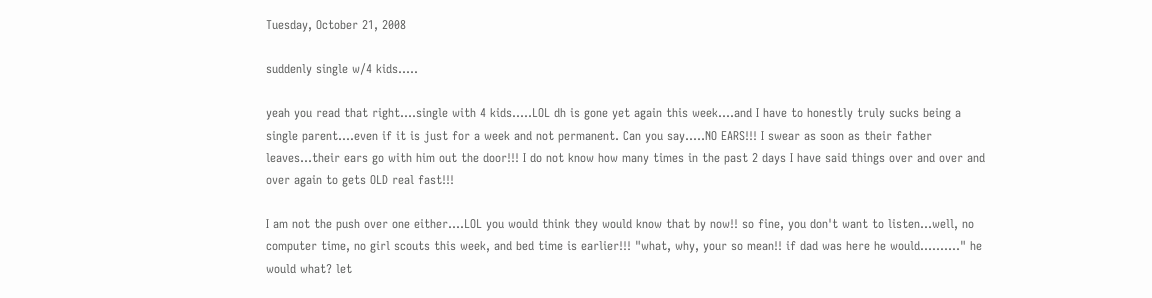Tuesday, October 21, 2008

suddenly single w/4 kids.....

yeah you read that right....single with 4 kids.....LOL dh is gone yet again this week....and I have to honestly truly sucks being a single parent....even if it is just for a week and not permanent. Can you say.....NO EARS!!! I swear as soon as their father leaves...their ears go with him out the door!!! I do not know how many times in the past 2 days I have said things over and over and over again to gets OLD real fast!!!

I am not the push over one either....LOL you would think they would know that by now!! so fine, you don't want to listen...well, no computer time, no girl scouts this week, and bed time is earlier!!! "what, why, your so mean!! if dad was here he would.........." he would what? let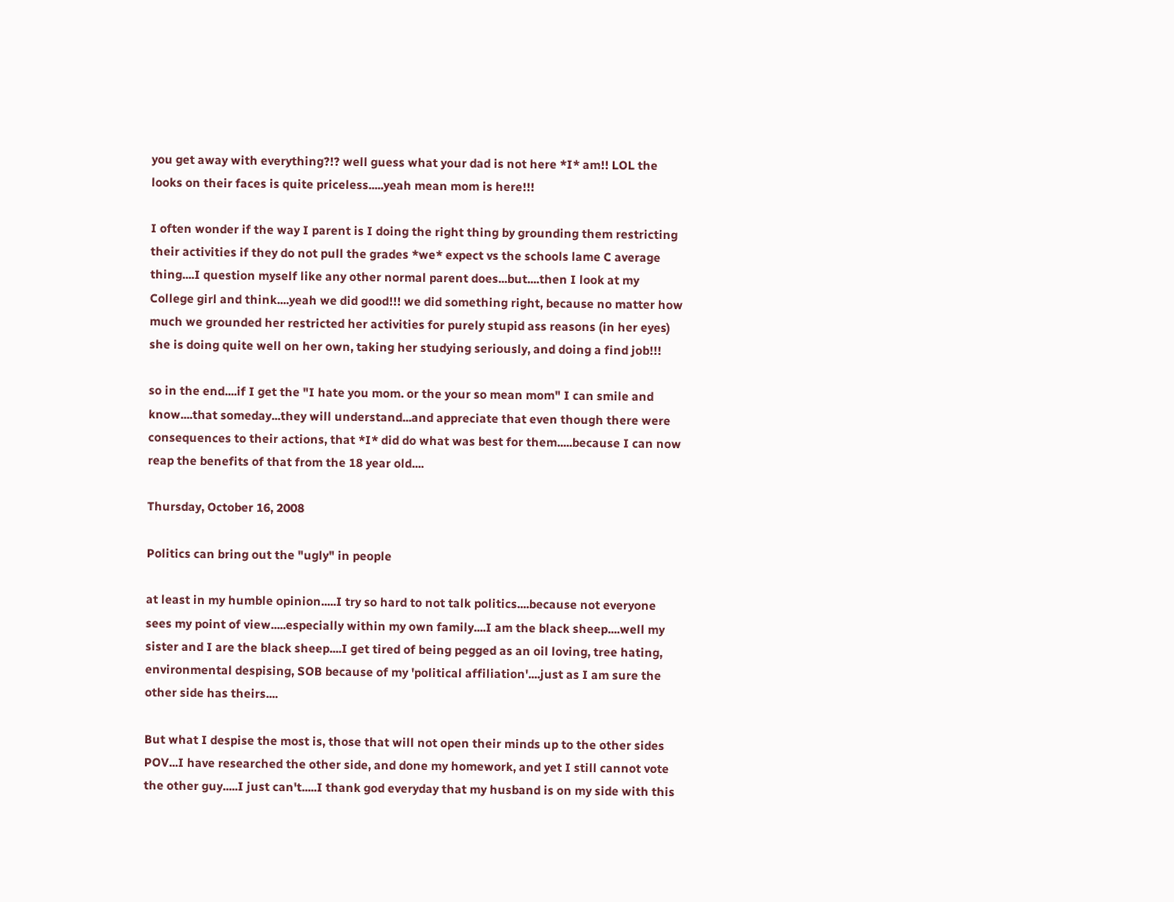you get away with everything?!? well guess what your dad is not here *I* am!! LOL the looks on their faces is quite priceless.....yeah mean mom is here!!!

I often wonder if the way I parent is I doing the right thing by grounding them restricting their activities if they do not pull the grades *we* expect vs the schools lame C average thing....I question myself like any other normal parent does...but....then I look at my College girl and think....yeah we did good!!! we did something right, because no matter how much we grounded her restricted her activities for purely stupid ass reasons (in her eyes) she is doing quite well on her own, taking her studying seriously, and doing a find job!!!

so in the end....if I get the "I hate you mom. or the your so mean mom" I can smile and know....that someday...they will understand...and appreciate that even though there were consequences to their actions, that *I* did do what was best for them.....because I can now reap the benefits of that from the 18 year old....

Thursday, October 16, 2008

Politics can bring out the "ugly" in people

at least in my humble opinion.....I try so hard to not talk politics....because not everyone sees my point of view.....especially within my own family....I am the black sheep....well my sister and I are the black sheep....I get tired of being pegged as an oil loving, tree hating, environmental despising, SOB because of my 'political affiliation'....just as I am sure the other side has theirs....

But what I despise the most is, those that will not open their minds up to the other sides POV...I have researched the other side, and done my homework, and yet I still cannot vote the other guy.....I just can't.....I thank god everyday that my husband is on my side with this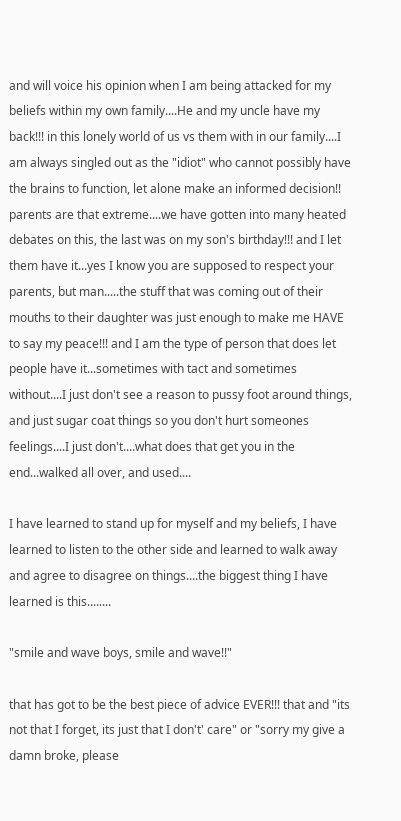and will voice his opinion when I am being attacked for my beliefs within my own family....He and my uncle have my back!!! in this lonely world of us vs them with in our family....I am always singled out as the "idiot" who cannot possibly have the brains to function, let alone make an informed decision!! parents are that extreme....we have gotten into many heated debates on this, the last was on my son's birthday!!! and I let them have it...yes I know you are supposed to respect your parents, but man.....the stuff that was coming out of their mouths to their daughter was just enough to make me HAVE to say my peace!!! and I am the type of person that does let people have it...sometimes with tact and sometimes without....I just don't see a reason to pussy foot around things, and just sugar coat things so you don't hurt someones feelings....I just don't....what does that get you in the end...walked all over, and used....

I have learned to stand up for myself and my beliefs, I have learned to listen to the other side and learned to walk away and agree to disagree on things....the biggest thing I have learned is this........

"smile and wave boys, smile and wave!!"

that has got to be the best piece of advice EVER!!! that and "its not that I forget, its just that I don't' care" or "sorry my give a damn broke, please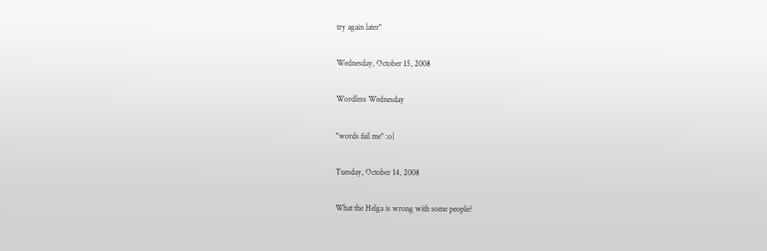try again later"

Wednesday, October 15, 2008

Wordless Wednesday

"words fail me" :o)

Tuesday, October 14, 2008

What the Helga is wrong with some people?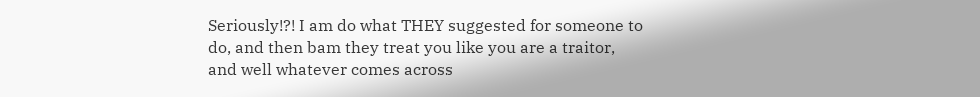Seriously!?! I am do what THEY suggested for someone to do, and then bam they treat you like you are a traitor, and well whatever comes across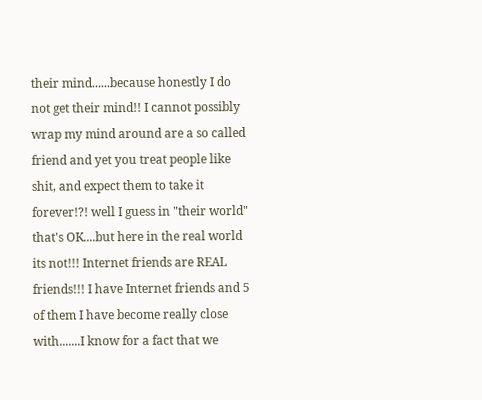their mind......because honestly I do not get their mind!! I cannot possibly wrap my mind around are a so called friend and yet you treat people like shit, and expect them to take it forever!?! well I guess in "their world" that's OK....but here in the real world its not!!! Internet friends are REAL friends!!! I have Internet friends and 5 of them I have become really close with.......I know for a fact that we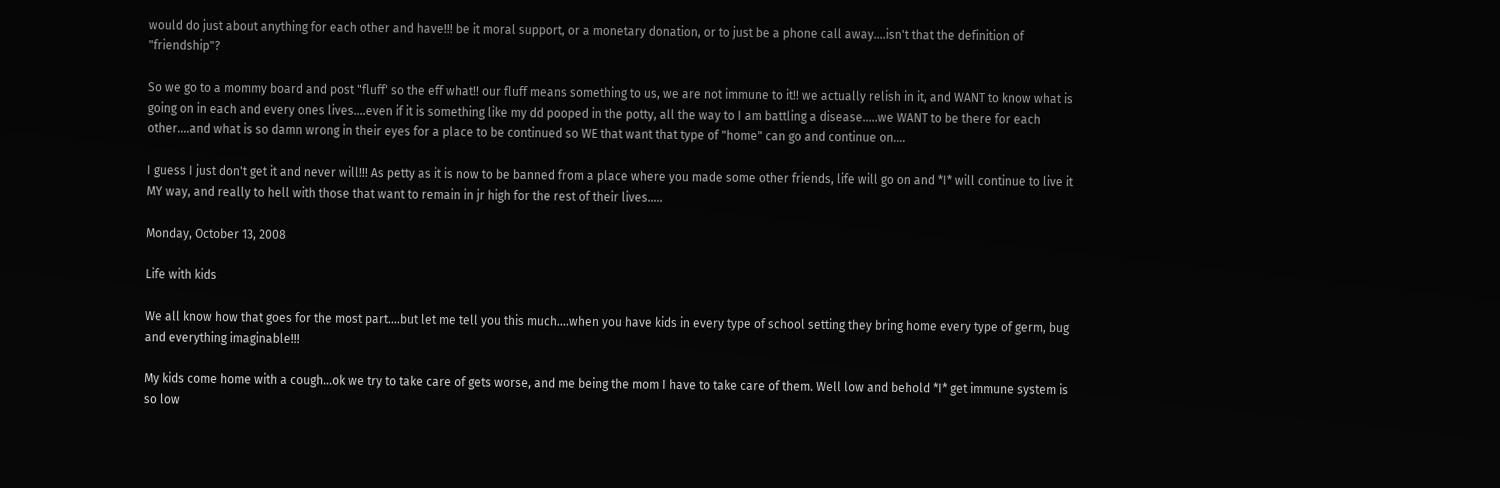would do just about anything for each other and have!!! be it moral support, or a monetary donation, or to just be a phone call away....isn't that the definition of "friendship"?

So we go to a mommy board and post "fluff' so the eff what!! our fluff means something to us, we are not immune to it!! we actually relish in it, and WANT to know what is going on in each and every ones lives....even if it is something like my dd pooped in the potty, all the way to I am battling a disease.....we WANT to be there for each other....and what is so damn wrong in their eyes for a place to be continued so WE that want that type of "home" can go and continue on....

I guess I just don't get it and never will!!! As petty as it is now to be banned from a place where you made some other friends, life will go on and *I* will continue to live it MY way, and really to hell with those that want to remain in jr high for the rest of their lives.....

Monday, October 13, 2008

Life with kids

We all know how that goes for the most part....but let me tell you this much....when you have kids in every type of school setting they bring home every type of germ, bug and everything imaginable!!!

My kids come home with a cough...ok we try to take care of gets worse, and me being the mom I have to take care of them. Well low and behold *I* get immune system is so low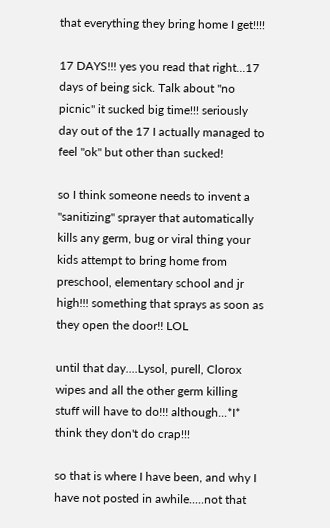that everything they bring home I get!!!!

17 DAYS!!! yes you read that right...17 days of being sick. Talk about "no picnic" it sucked big time!!! seriously day out of the 17 I actually managed to feel "ok" but other than sucked!

so I think someone needs to invent a "sanitizing" sprayer that automatically kills any germ, bug or viral thing your kids attempt to bring home from preschool, elementary school and jr high!!! something that sprays as soon as they open the door!! LOL

until that day....Lysol, purell, Clorox wipes and all the other germ killing stuff will have to do!!! although...*I* think they don't do crap!!!

so that is where I have been, and why I have not posted in awhile.....not that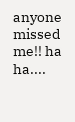anyone missed me!! ha ha....